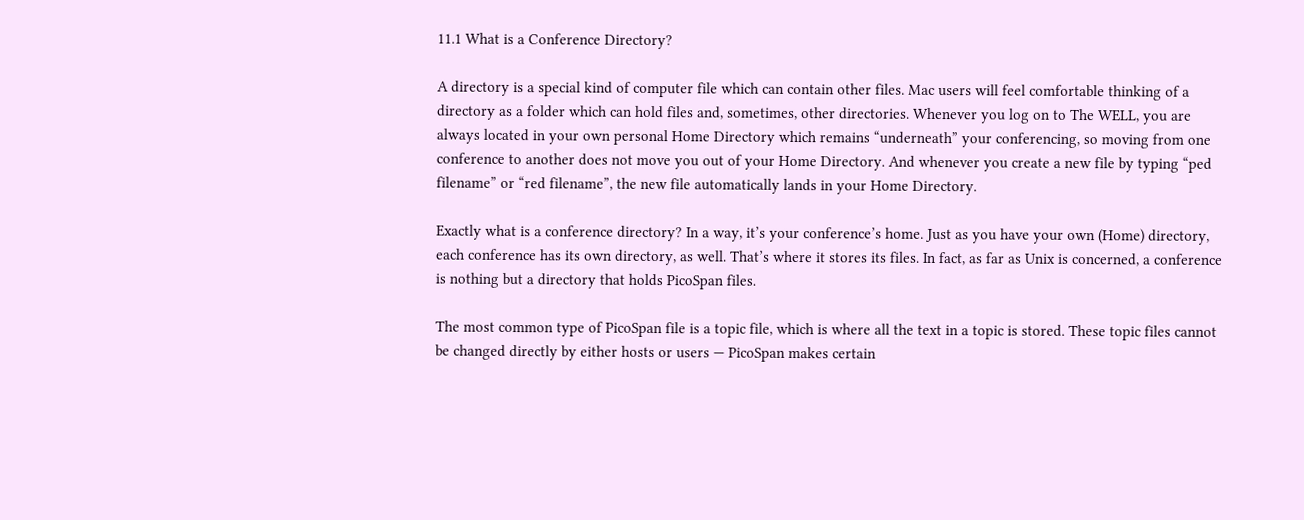11.1 What is a Conference Directory?

A directory is a special kind of computer file which can contain other files. Mac users will feel comfortable thinking of a directory as a folder which can hold files and, sometimes, other directories. Whenever you log on to The WELL, you are always located in your own personal Home Directory which remains “underneath” your conferencing, so moving from one conference to another does not move you out of your Home Directory. And whenever you create a new file by typing “ped filename” or “red filename”, the new file automatically lands in your Home Directory.

Exactly what is a conference directory? In a way, it’s your conference’s home. Just as you have your own (Home) directory, each conference has its own directory, as well. That’s where it stores its files. In fact, as far as Unix is concerned, a conference is nothing but a directory that holds PicoSpan files.

The most common type of PicoSpan file is a topic file, which is where all the text in a topic is stored. These topic files cannot be changed directly by either hosts or users — PicoSpan makes certain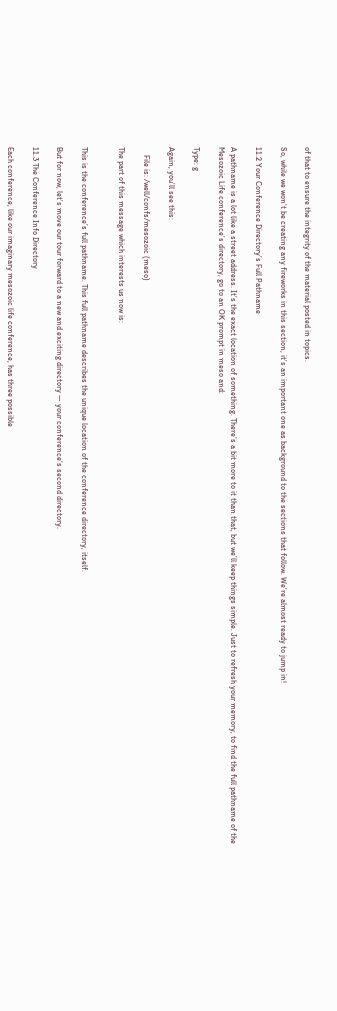of that to ensure the integrity of the material posted in topics.

So, while we won’t be creating any fireworks in this section, it’s an important one as background to the sections that follow. We’re almost ready to jump in!

11.2 Your Conference Directory’s Full Pathname

A pathname is a lot like a street address. It’s the exact location of something. There’s a bit more to it than that, but we’ll keep things simple. Just to refresh your memory, to find the full pathname of the Mesozoic Life conference’s directory, go to an OK prompt in meso and:

Type: g

Again, you’ll see this:

    File is: /well/confs/mesozoic (meso)

The part of this message which interests us now is:


This is the conference’s full pathname. This full pathname describes the unique location of the conference directory, itself.

But for now, let’s move our tour forward to a new and exciting directory — your conference’s second directory.

11.3 The Conference Info Directory

Each conference, like our imaginary mesozoic life conference, has three possible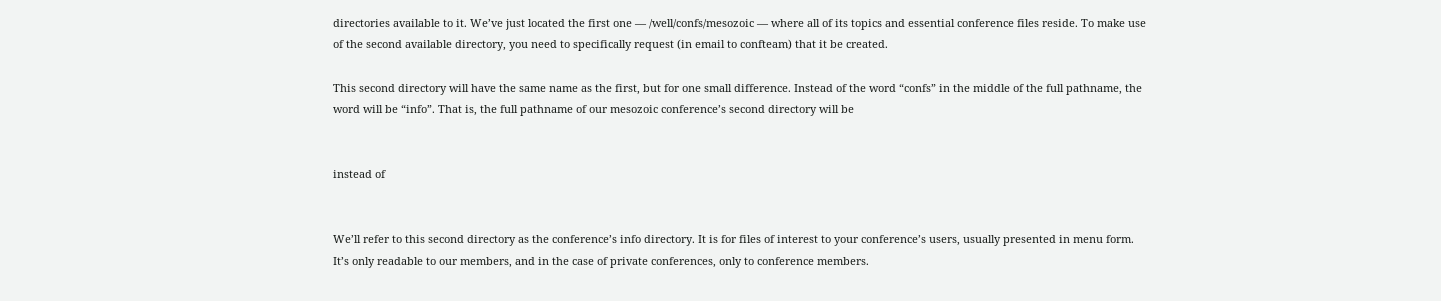directories available to it. We’ve just located the first one — /well/confs/mesozoic — where all of its topics and essential conference files reside. To make use of the second available directory, you need to specifically request (in email to confteam) that it be created.

This second directory will have the same name as the first, but for one small difference. Instead of the word “confs” in the middle of the full pathname, the word will be “info”. That is, the full pathname of our mesozoic conference’s second directory will be


instead of


We’ll refer to this second directory as the conference’s info directory. It is for files of interest to your conference’s users, usually presented in menu form. It’s only readable to our members, and in the case of private conferences, only to conference members.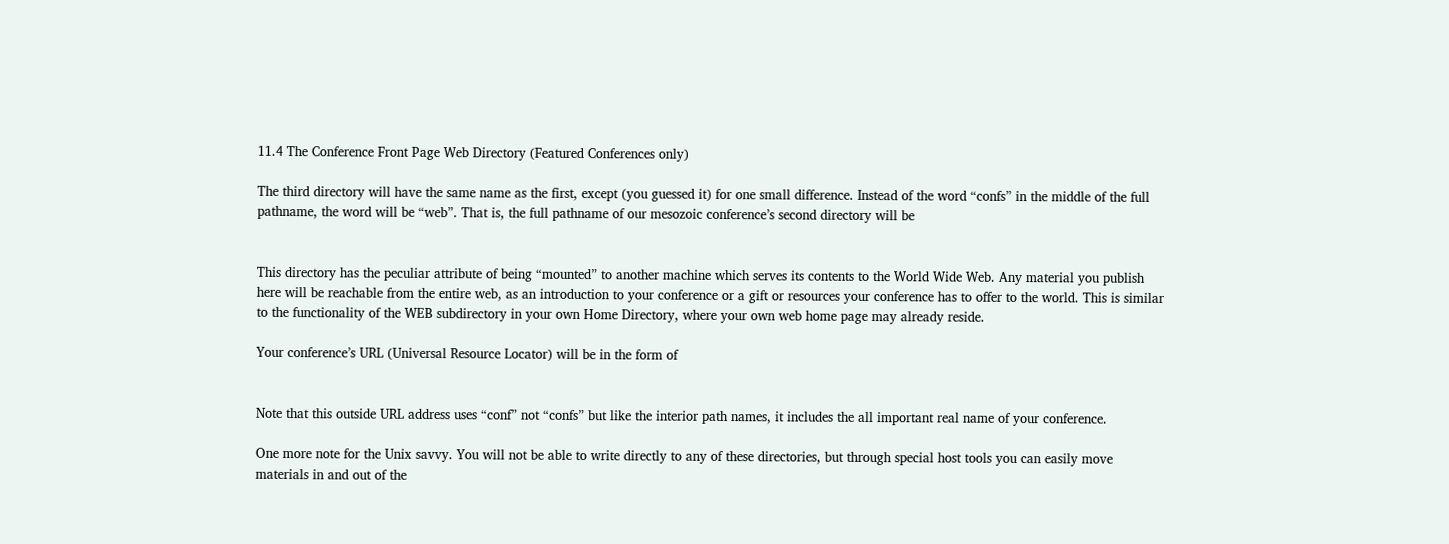11.4 The Conference Front Page Web Directory (Featured Conferences only)

The third directory will have the same name as the first, except (you guessed it) for one small difference. Instead of the word “confs” in the middle of the full pathname, the word will be “web”. That is, the full pathname of our mesozoic conference’s second directory will be


This directory has the peculiar attribute of being “mounted” to another machine which serves its contents to the World Wide Web. Any material you publish here will be reachable from the entire web, as an introduction to your conference or a gift or resources your conference has to offer to the world. This is similar to the functionality of the WEB subdirectory in your own Home Directory, where your own web home page may already reside.

Your conference’s URL (Universal Resource Locator) will be in the form of


Note that this outside URL address uses “conf” not “confs” but like the interior path names, it includes the all important real name of your conference.

One more note for the Unix savvy. You will not be able to write directly to any of these directories, but through special host tools you can easily move materials in and out of the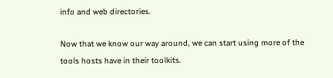info and web directories.

Now that we know our way around, we can start using more of the tools hosts have in their toolkits.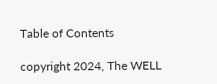Table of Contents

copyright 2024, The WELL